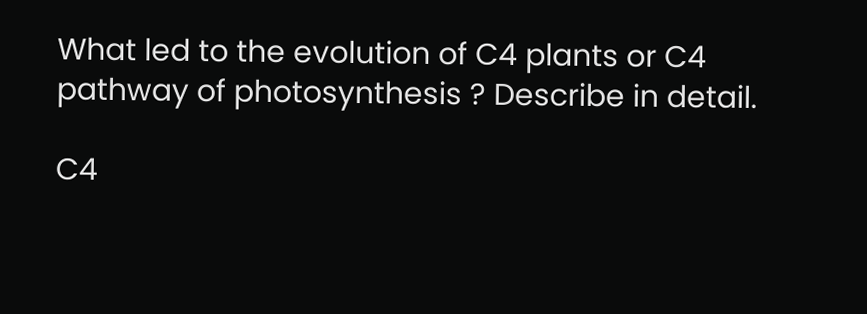What led to the evolution of C4 plants or C4 pathway of photosynthesis ? Describe in detail.

C4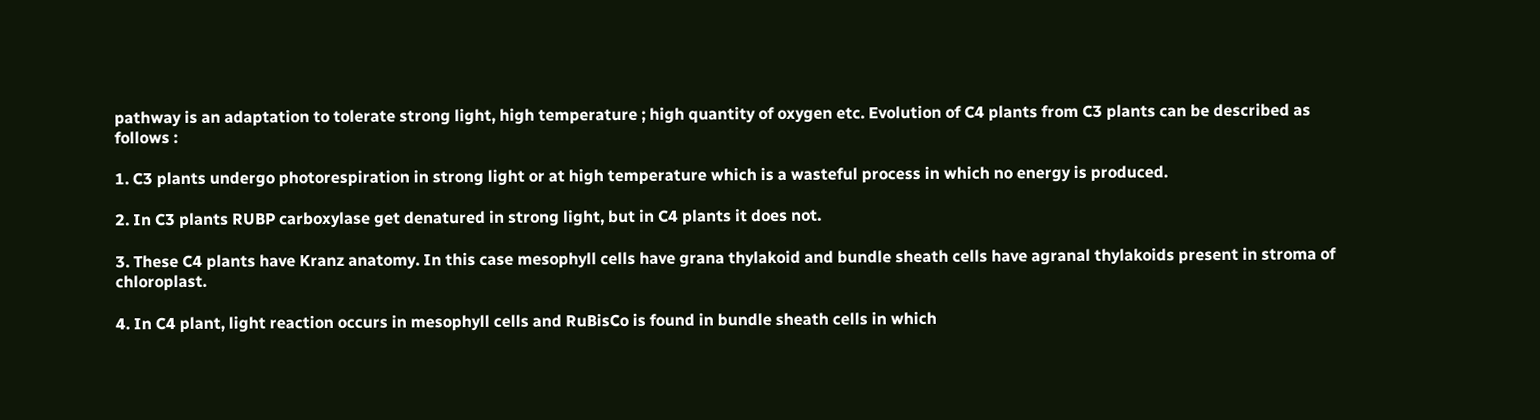pathway is an adaptation to tolerate strong light, high temperature ; high quantity of oxygen etc. Evolution of C4 plants from C3 plants can be described as follows :

1. C3 plants undergo photorespiration in strong light or at high temperature which is a wasteful process in which no energy is produced.

2. In C3 plants RUBP carboxylase get denatured in strong light, but in C4 plants it does not.

3. These C4 plants have Kranz anatomy. In this case mesophyll cells have grana thylakoid and bundle sheath cells have agranal thylakoids present in stroma of chloroplast.

4. In C4 plant, light reaction occurs in mesophyll cells and RuBisCo is found in bundle sheath cells in which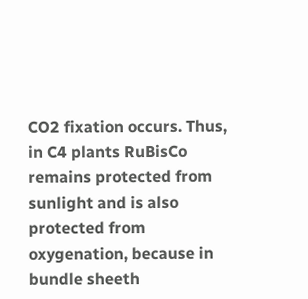CO2 fixation occurs. Thus, in C4 plants RuBisCo remains protected from sunlight and is also protected from oxygenation, because in bundle sheeth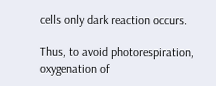cells only dark reaction occurs.

Thus, to avoid photorespiration, oxygenation of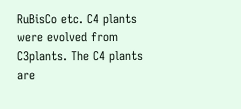RuBisCo etc. C4 plants were evolved from C3plants. The C4 plants are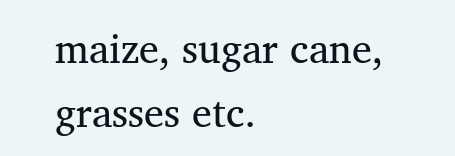maize, sugar cane, grasses etc.